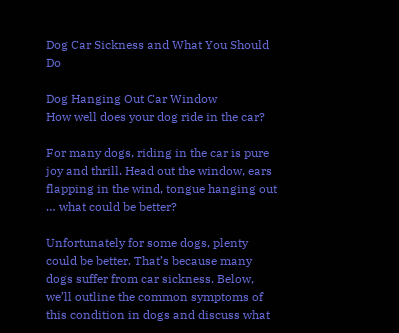Dog Car Sickness and What You Should Do

Dog Hanging Out Car Window
How well does your dog ride in the car?

For many dogs, riding in the car is pure joy and thrill. Head out the window, ears flapping in the wind, tongue hanging out … what could be better?

Unfortunately for some dogs, plenty could be better. That’s because many dogs suffer from car sickness. Below, we’ll outline the common symptoms of this condition in dogs and discuss what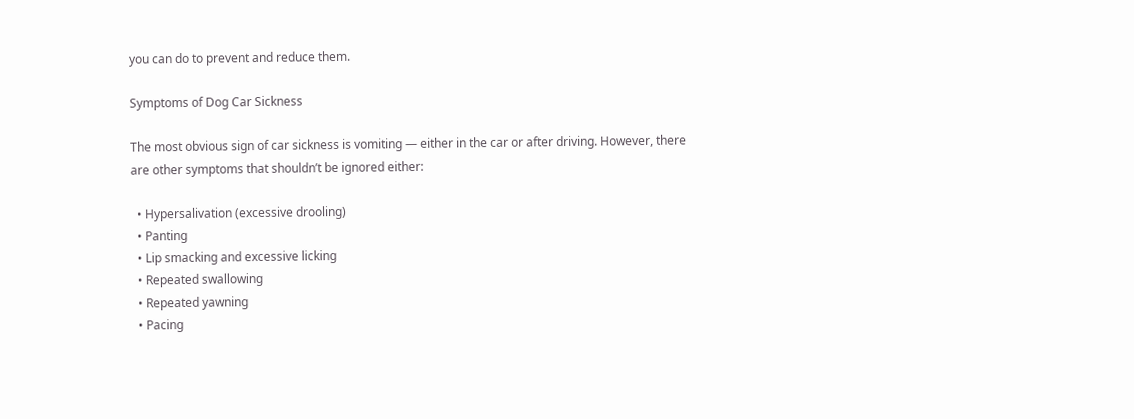you can do to prevent and reduce them.

Symptoms of Dog Car Sickness

The most obvious sign of car sickness is vomiting — either in the car or after driving. However, there are other symptoms that shouldn’t be ignored either:

  • Hypersalivation (excessive drooling)
  • Panting
  • Lip smacking and excessive licking
  • Repeated swallowing
  • Repeated yawning
  • Pacing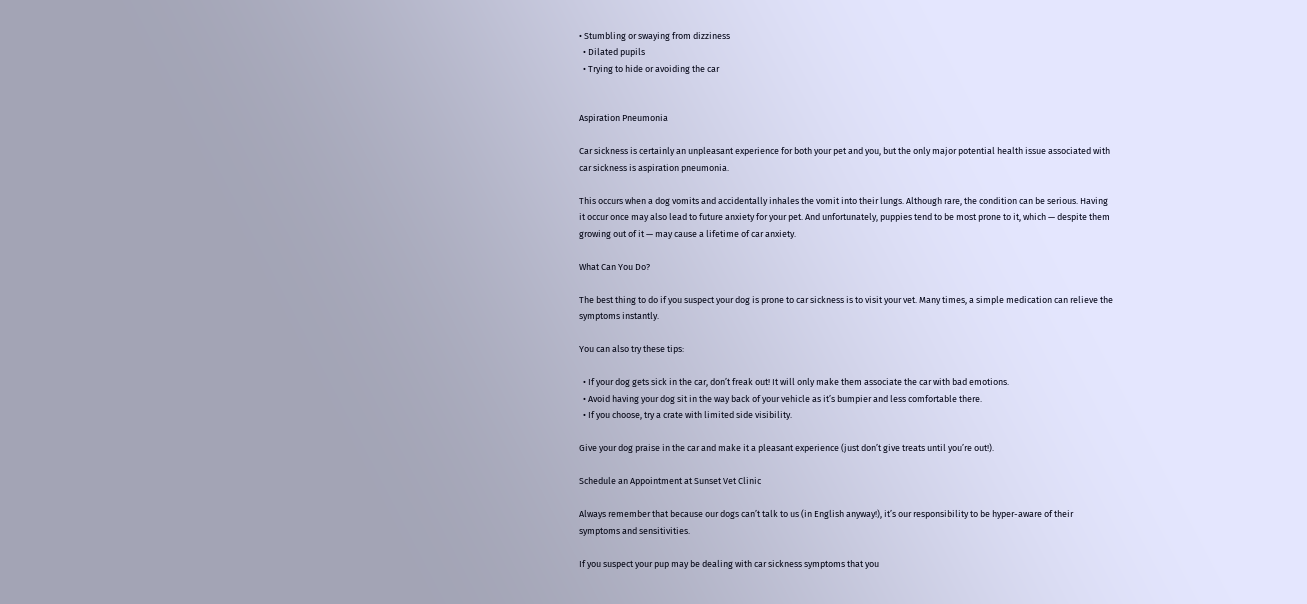• Stumbling or swaying from dizziness
  • Dilated pupils
  • Trying to hide or avoiding the car


Aspiration Pneumonia

Car sickness is certainly an unpleasant experience for both your pet and you, but the only major potential health issue associated with car sickness is aspiration pneumonia.

This occurs when a dog vomits and accidentally inhales the vomit into their lungs. Although rare, the condition can be serious. Having it occur once may also lead to future anxiety for your pet. And unfortunately, puppies tend to be most prone to it, which — despite them growing out of it — may cause a lifetime of car anxiety.

What Can You Do?

The best thing to do if you suspect your dog is prone to car sickness is to visit your vet. Many times, a simple medication can relieve the symptoms instantly.

You can also try these tips:

  • If your dog gets sick in the car, don’t freak out! It will only make them associate the car with bad emotions.
  • Avoid having your dog sit in the way back of your vehicle as it’s bumpier and less comfortable there.
  • If you choose, try a crate with limited side visibility.

Give your dog praise in the car and make it a pleasant experience (just don’t give treats until you’re out!).

Schedule an Appointment at Sunset Vet Clinic

Always remember that because our dogs can’t talk to us (in English anyway!), it’s our responsibility to be hyper-aware of their symptoms and sensitivities.

If you suspect your pup may be dealing with car sickness symptoms that you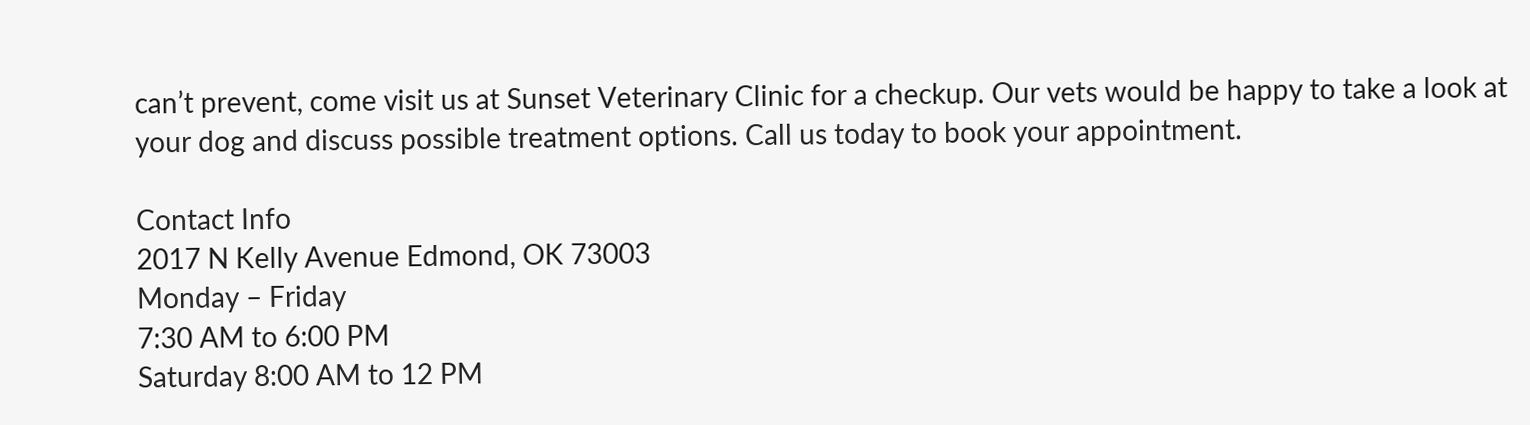can’t prevent, come visit us at Sunset Veterinary Clinic for a checkup. Our vets would be happy to take a look at your dog and discuss possible treatment options. Call us today to book your appointment.

Contact Info
2017 N Kelly Avenue Edmond, OK 73003
Monday – Friday
7:30 AM to 6:00 PM
Saturday 8:00 AM to 12 PM